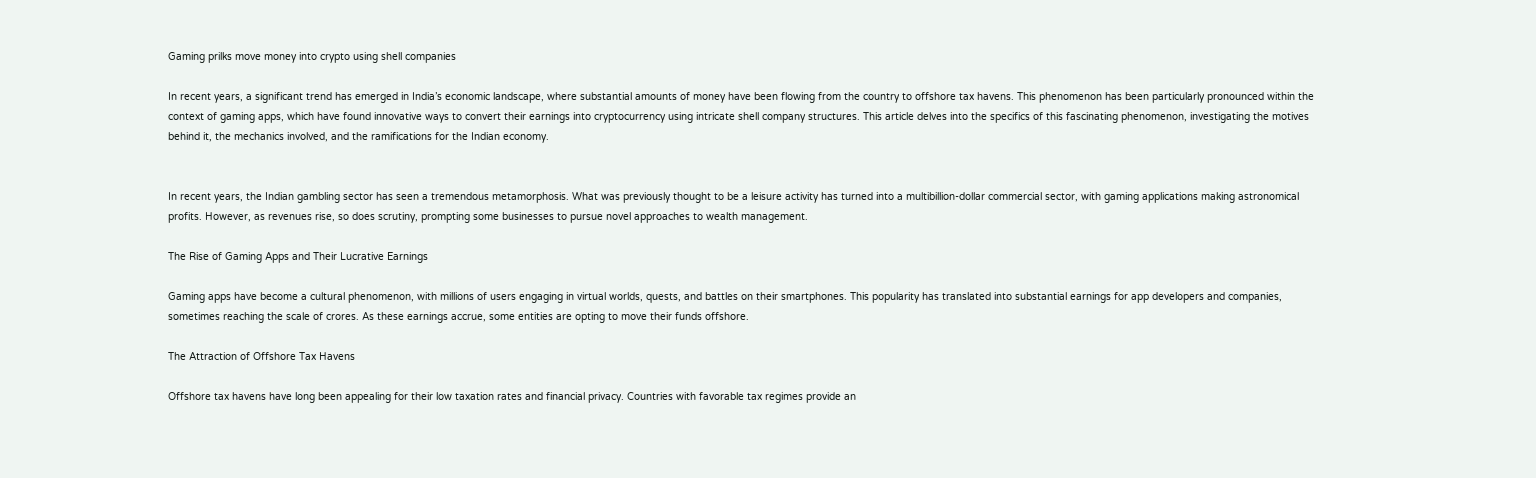Gaming prilks move money into crypto using shell companies

In recent years, a significant trend has emerged in India’s economic landscape, where substantial amounts of money have been flowing from the country to offshore tax havens. This phenomenon has been particularly pronounced within the context of gaming apps, which have found innovative ways to convert their earnings into cryptocurrency using intricate shell company structures. This article delves into the specifics of this fascinating phenomenon, investigating the motives behind it, the mechanics involved, and the ramifications for the Indian economy.


In recent years, the Indian gambling sector has seen a tremendous metamorphosis. What was previously thought to be a leisure activity has turned into a multibillion-dollar commercial sector, with gaming applications making astronomical profits. However, as revenues rise, so does scrutiny, prompting some businesses to pursue novel approaches to wealth management.

The Rise of Gaming Apps and Their Lucrative Earnings

Gaming apps have become a cultural phenomenon, with millions of users engaging in virtual worlds, quests, and battles on their smartphones. This popularity has translated into substantial earnings for app developers and companies, sometimes reaching the scale of crores. As these earnings accrue, some entities are opting to move their funds offshore.

The Attraction of Offshore Tax Havens

Offshore tax havens have long been appealing for their low taxation rates and financial privacy. Countries with favorable tax regimes provide an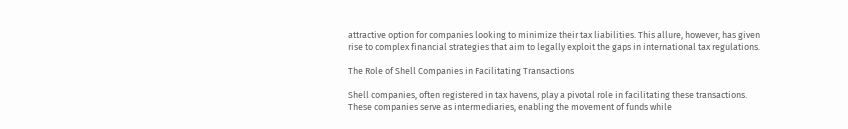attractive option for companies looking to minimize their tax liabilities. This allure, however, has given rise to complex financial strategies that aim to legally exploit the gaps in international tax regulations.

The Role of Shell Companies in Facilitating Transactions

Shell companies, often registered in tax havens, play a pivotal role in facilitating these transactions. These companies serve as intermediaries, enabling the movement of funds while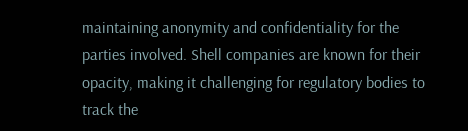maintaining anonymity and confidentiality for the parties involved. Shell companies are known for their opacity, making it challenging for regulatory bodies to track the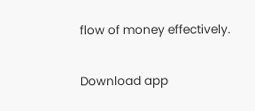flow of money effectively.

Download app